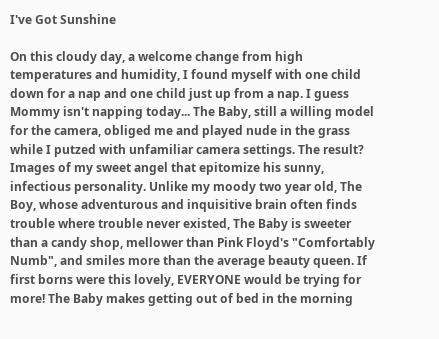I've Got Sunshine

On this cloudy day, a welcome change from high temperatures and humidity, I found myself with one child down for a nap and one child just up from a nap. I guess Mommy isn't napping today... The Baby, still a willing model for the camera, obliged me and played nude in the grass while I putzed with unfamiliar camera settings. The result? Images of my sweet angel that epitomize his sunny, infectious personality. Unlike my moody two year old, The Boy, whose adventurous and inquisitive brain often finds trouble where trouble never existed, The Baby is sweeter than a candy shop, mellower than Pink Floyd's "Comfortably Numb", and smiles more than the average beauty queen. If first borns were this lovely, EVERYONE would be trying for more! The Baby makes getting out of bed in the morning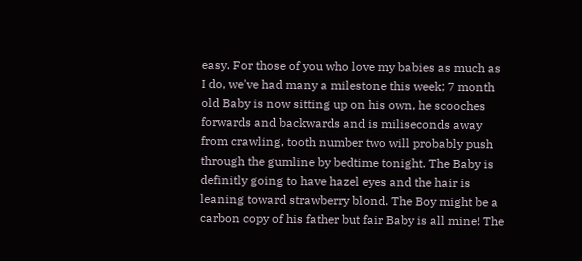easy. For those of you who love my babies as much as I do, we've had many a milestone this week; 7 month old Baby is now sitting up on his own, he scooches forwards and backwards and is miliseconds away from crawling, tooth number two will probably push through the gumline by bedtime tonight. The Baby is definitly going to have hazel eyes and the hair is leaning toward strawberry blond. The Boy might be a carbon copy of his father but fair Baby is all mine! The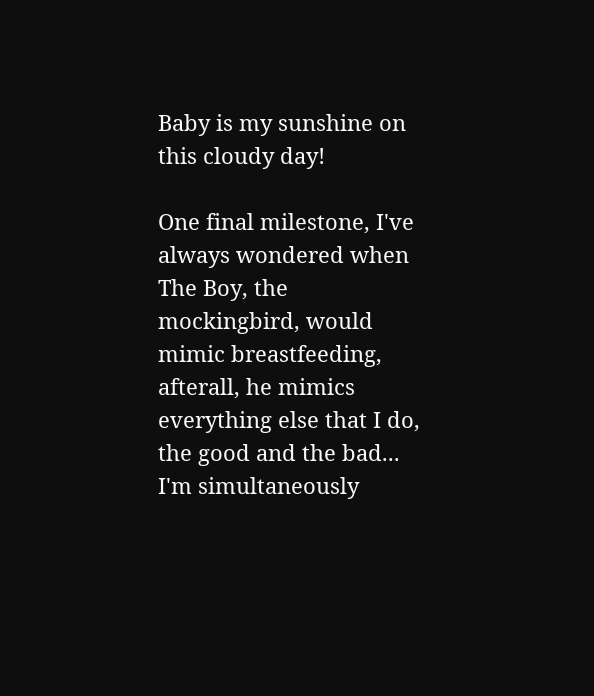Baby is my sunshine on this cloudy day!

One final milestone, I've always wondered when The Boy, the mockingbird, would mimic breastfeeding, afterall, he mimics everything else that I do, the good and the bad... I'm simultaneously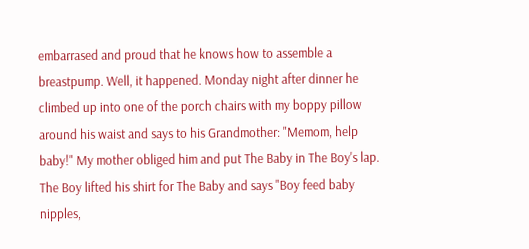embarrased and proud that he knows how to assemble a breastpump. Well, it happened. Monday night after dinner he climbed up into one of the porch chairs with my boppy pillow around his waist and says to his Grandmother: "Memom, help baby!" My mother obliged him and put The Baby in The Boy's lap. The Boy lifted his shirt for The Baby and says "Boy feed baby nipples,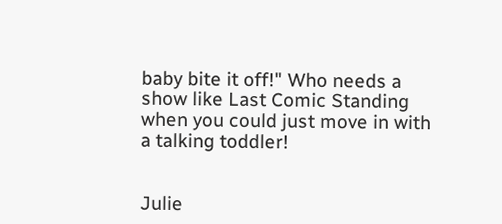baby bite it off!" Who needs a show like Last Comic Standing when you could just move in with a talking toddler!


Julie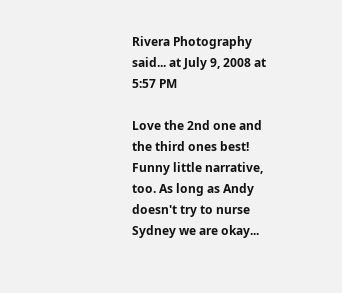Rivera Photography said... at July 9, 2008 at 5:57 PM

Love the 2nd one and the third ones best! Funny little narrative, too. As long as Andy doesn't try to nurse Sydney we are okay...